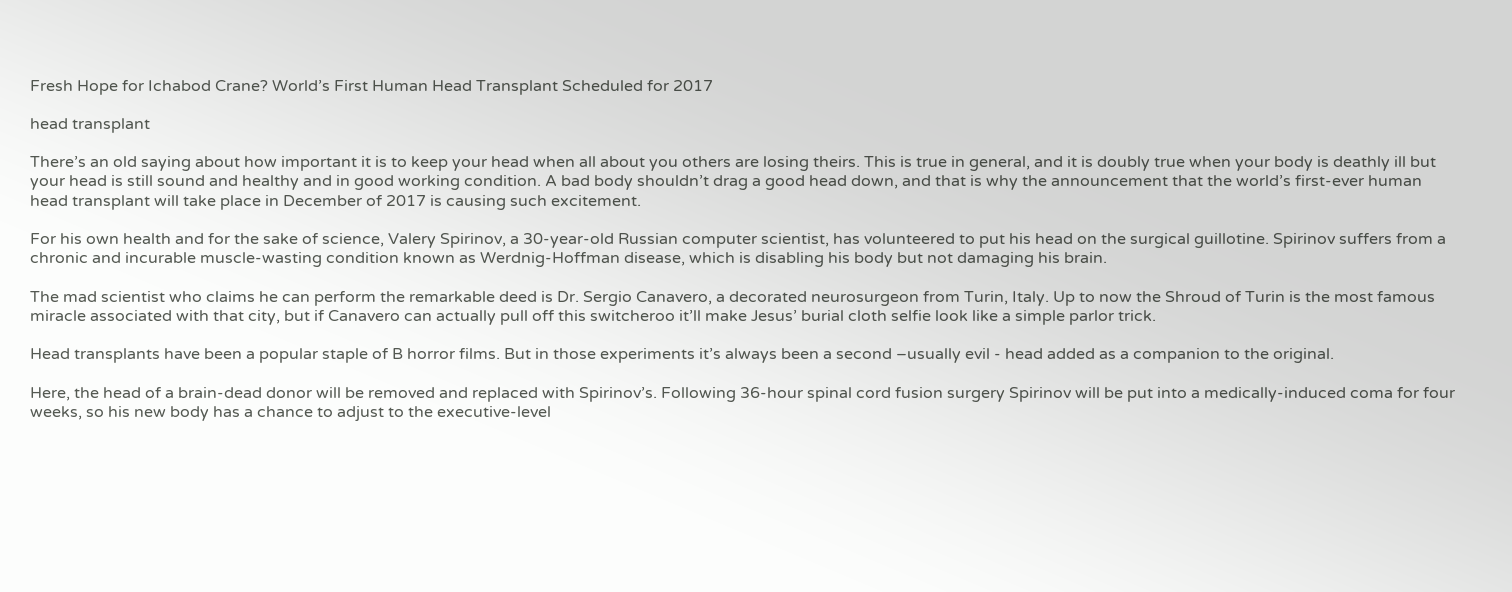Fresh Hope for Ichabod Crane? World’s First Human Head Transplant Scheduled for 2017

head transplant

There’s an old saying about how important it is to keep your head when all about you others are losing theirs. This is true in general, and it is doubly true when your body is deathly ill but your head is still sound and healthy and in good working condition. A bad body shouldn’t drag a good head down, and that is why the announcement that the world’s first-ever human head transplant will take place in December of 2017 is causing such excitement.

For his own health and for the sake of science, Valery Spirinov, a 30-year-old Russian computer scientist, has volunteered to put his head on the surgical guillotine. Spirinov suffers from a chronic and incurable muscle-wasting condition known as Werdnig-Hoffman disease, which is disabling his body but not damaging his brain.

The mad scientist who claims he can perform the remarkable deed is Dr. Sergio Canavero, a decorated neurosurgeon from Turin, Italy. Up to now the Shroud of Turin is the most famous miracle associated with that city, but if Canavero can actually pull off this switcheroo it’ll make Jesus’ burial cloth selfie look like a simple parlor trick.

Head transplants have been a popular staple of B horror films. But in those experiments it’s always been a second –usually evil - head added as a companion to the original.

Here, the head of a brain-dead donor will be removed and replaced with Spirinov’s. Following 36-hour spinal cord fusion surgery Spirinov will be put into a medically-induced coma for four weeks, so his new body has a chance to adjust to the executive-level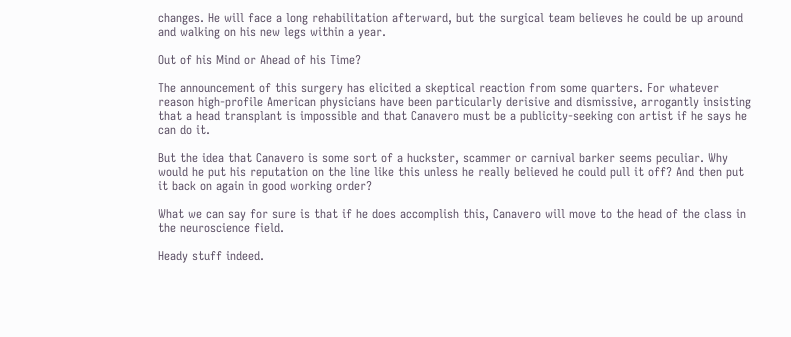changes. He will face a long rehabilitation afterward, but the surgical team believes he could be up around and walking on his new legs within a year.

Out of his Mind or Ahead of his Time?

The announcement of this surgery has elicited a skeptical reaction from some quarters. For whatever reason high-profile American physicians have been particularly derisive and dismissive, arrogantly insisting that a head transplant is impossible and that Canavero must be a publicity-seeking con artist if he says he can do it.

But the idea that Canavero is some sort of a huckster, scammer or carnival barker seems peculiar. Why would he put his reputation on the line like this unless he really believed he could pull it off? And then put it back on again in good working order?

What we can say for sure is that if he does accomplish this, Canavero will move to the head of the class in the neuroscience field.

Heady stuff indeed.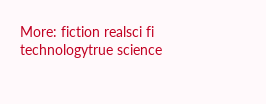More: fiction realsci fi technologytrue science